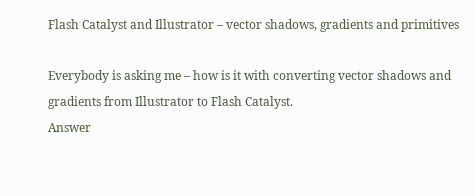Flash Catalyst and Illustrator – vector shadows, gradients and primitives

Everybody is asking me – how is it with converting vector shadows and gradients from Illustrator to Flash Catalyst.
Answer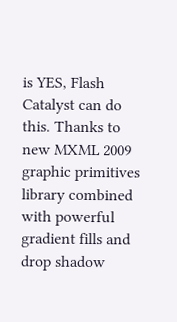is YES, Flash Catalyst can do this. Thanks to new MXML 2009 graphic primitives library combined with powerful gradient fills and drop shadow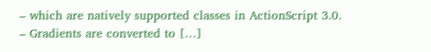– which are natively supported classes in ActionScript 3.0.
– Gradients are converted to […]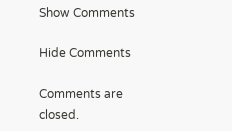Show Comments

Hide Comments

Comments are closed.